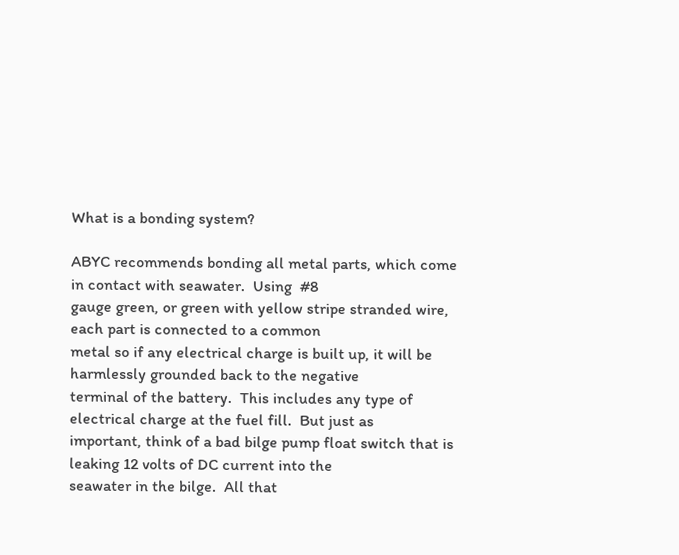What is a bonding system?

ABYC recommends bonding all metal parts, which come in contact with seawater.  Using  #8
gauge green, or green with yellow stripe stranded wire, each part is connected to a common
metal so if any electrical charge is built up, it will be harmlessly grounded back to the negative
terminal of the battery.  This includes any type of electrical charge at the fuel fill.  But just as
important, think of a bad bilge pump float switch that is leaking 12 volts of DC current into the
seawater in the bilge.  All that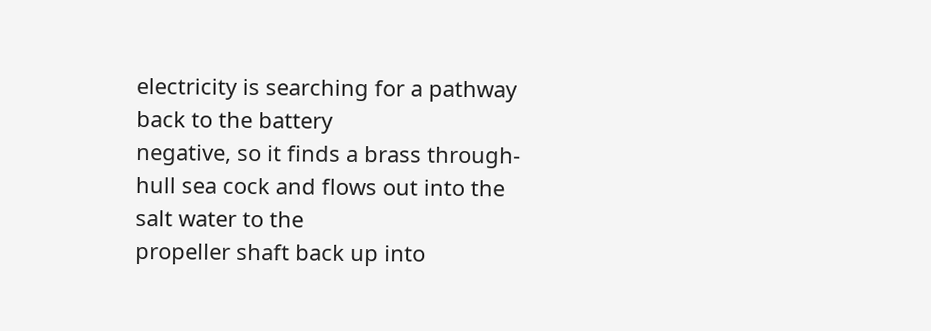electricity is searching for a pathway back to the battery
negative, so it finds a brass through-hull sea cock and flows out into the salt water to the
propeller shaft back up into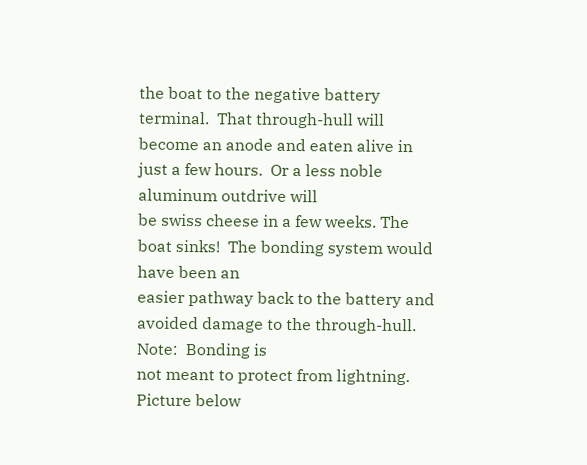the boat to the negative battery terminal.  That through-hull will
become an anode and eaten alive in just a few hours.  Or a less noble aluminum outdrive will
be swiss cheese in a few weeks. The boat sinks!  The bonding system would have been an
easier pathway back to the battery and avoided damage to the through-hull.  Note:  Bonding is
not meant to protect from lightning. Picture below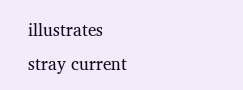illustrates stray current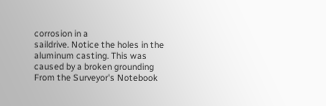corrosion in a
saildrive. Notice the holes in the aluminum casting. This was caused by a broken grounding
From the Surveyor's Notebook